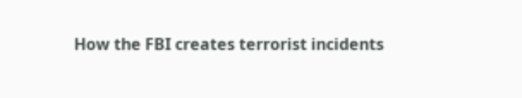How the FBI creates terrorist incidents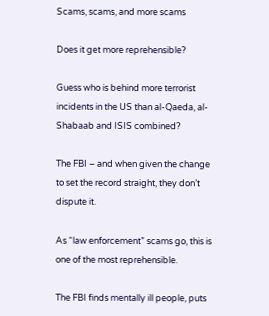Scams, scams, and more scams

Does it get more reprehensible?

Guess who is behind more terrorist incidents in the US than al-Qaeda, al-Shabaab and ISIS combined?

The FBI – and when given the change to set the record straight, they don’t dispute it.

As “law enforcement” scams go, this is one of the most reprehensible.

The FBI finds mentally ill people, puts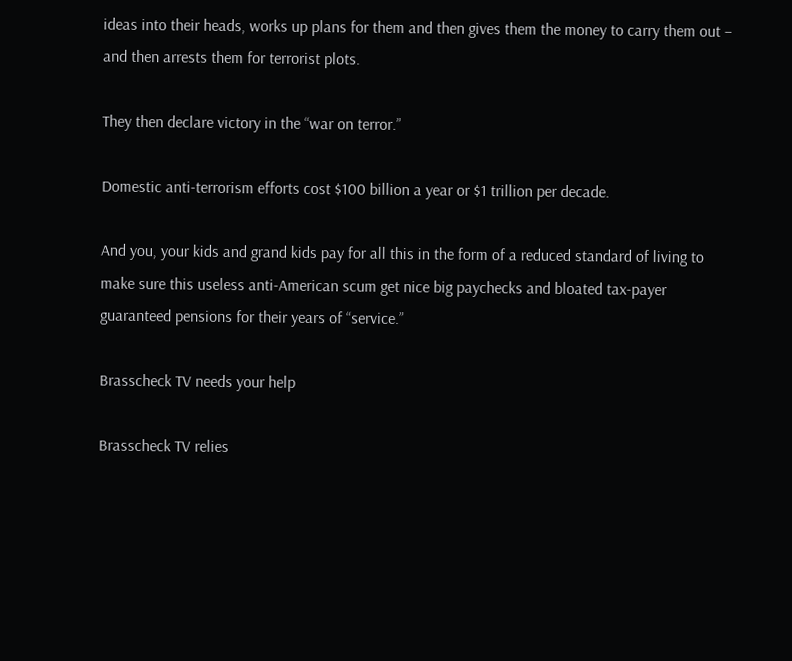ideas into their heads, works up plans for them and then gives them the money to carry them out – and then arrests them for terrorist plots.

They then declare victory in the “war on terror.”

Domestic anti-terrorism efforts cost $100 billion a year or $1 trillion per decade.

And you, your kids and grand kids pay for all this in the form of a reduced standard of living to make sure this useless anti-American scum get nice big paychecks and bloated tax-payer guaranteed pensions for their years of “service.”

Brasscheck TV needs your help

Brasscheck TV relies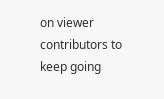on viewer contributors to keep going